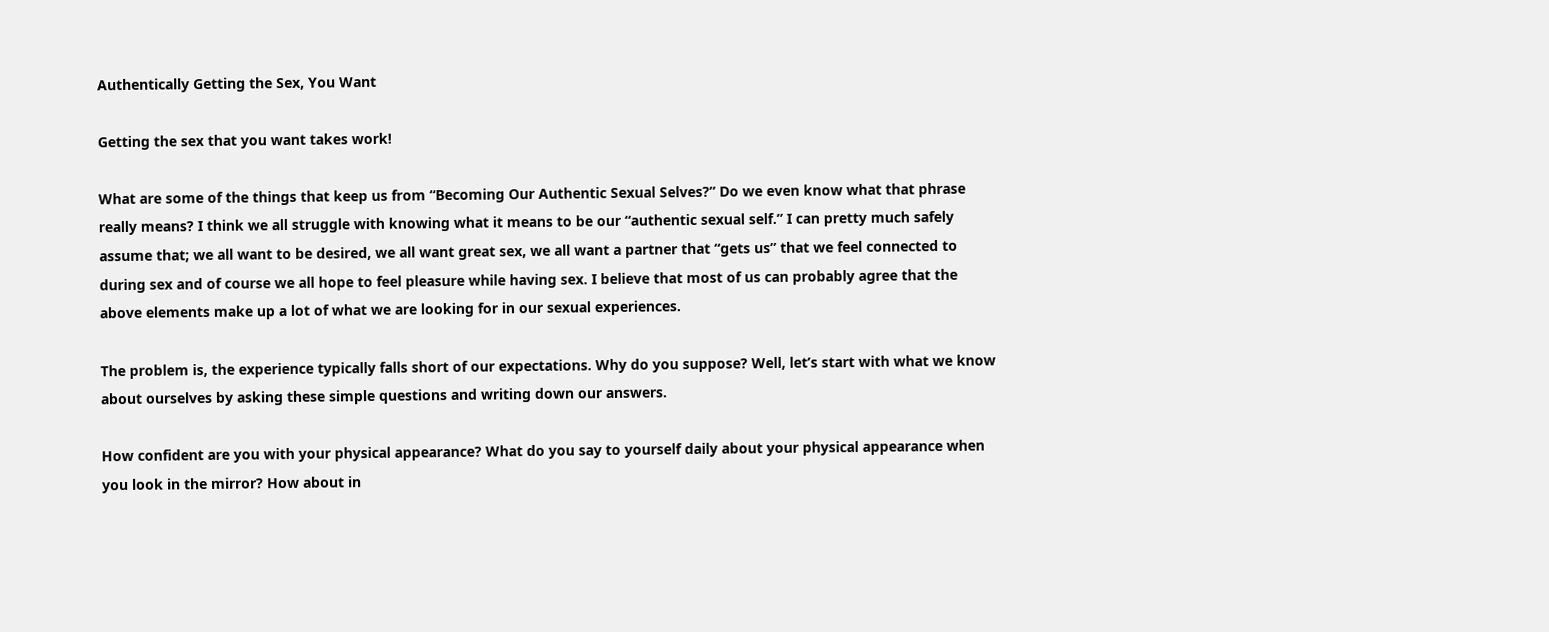Authentically Getting the Sex, You Want

Getting the sex that you want takes work!

What are some of the things that keep us from “Becoming Our Authentic Sexual Selves?” Do we even know what that phrase really means? I think we all struggle with knowing what it means to be our “authentic sexual self.” I can pretty much safely assume that; we all want to be desired, we all want great sex, we all want a partner that “gets us” that we feel connected to during sex and of course we all hope to feel pleasure while having sex. I believe that most of us can probably agree that the above elements make up a lot of what we are looking for in our sexual experiences.

The problem is, the experience typically falls short of our expectations. Why do you suppose? Well, let’s start with what we know about ourselves by asking these simple questions and writing down our answers.

How confident are you with your physical appearance? What do you say to yourself daily about your physical appearance when you look in the mirror? How about in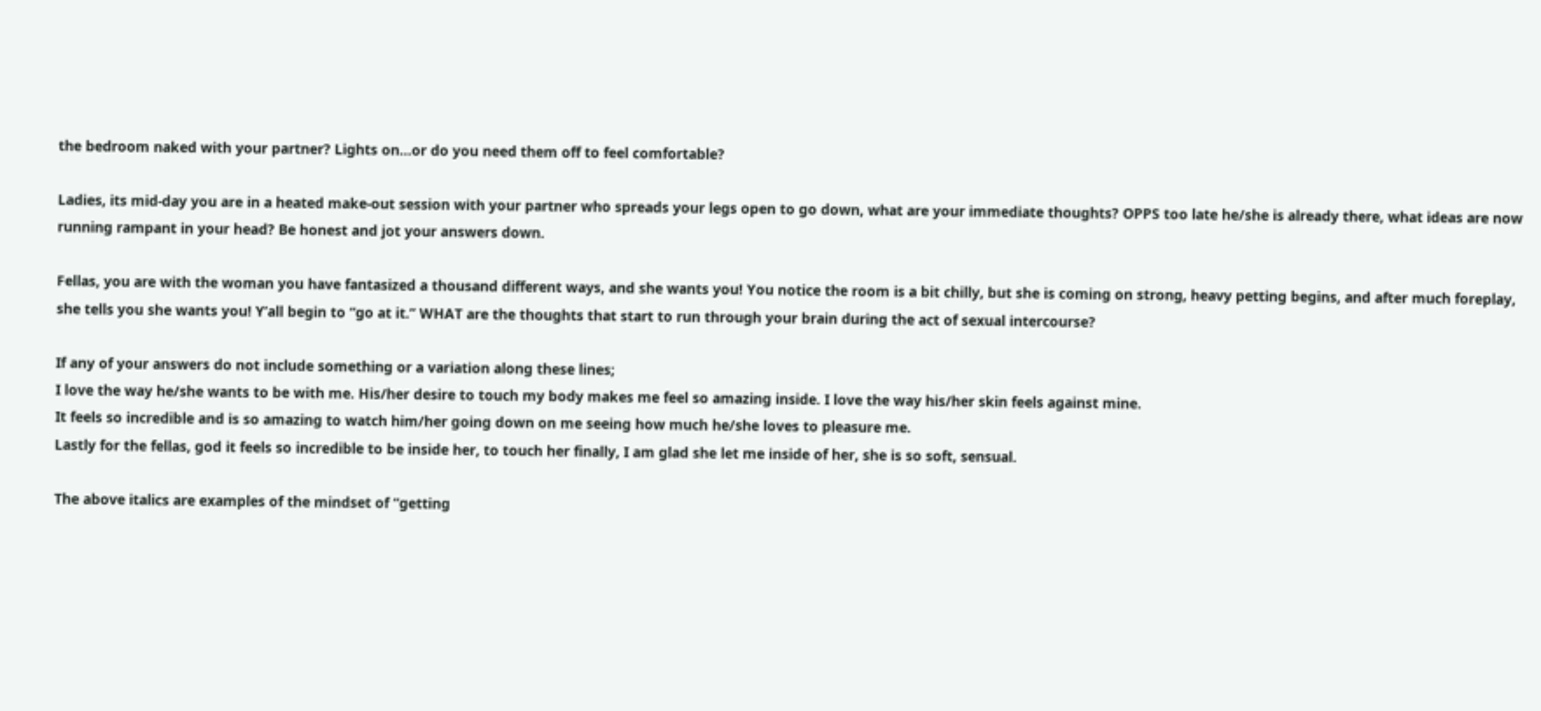the bedroom naked with your partner? Lights on…or do you need them off to feel comfortable?

Ladies, its mid-day you are in a heated make-out session with your partner who spreads your legs open to go down, what are your immediate thoughts? OPPS too late he/she is already there, what ideas are now running rampant in your head? Be honest and jot your answers down.

Fellas, you are with the woman you have fantasized a thousand different ways, and she wants you! You notice the room is a bit chilly, but she is coming on strong, heavy petting begins, and after much foreplay, she tells you she wants you! Y’all begin to “go at it.” WHAT are the thoughts that start to run through your brain during the act of sexual intercourse?

If any of your answers do not include something or a variation along these lines;
I love the way he/she wants to be with me. His/her desire to touch my body makes me feel so amazing inside. I love the way his/her skin feels against mine.
It feels so incredible and is so amazing to watch him/her going down on me seeing how much he/she loves to pleasure me.
Lastly for the fellas, god it feels so incredible to be inside her, to touch her finally, I am glad she let me inside of her, she is so soft, sensual.

The above italics are examples of the mindset of “getting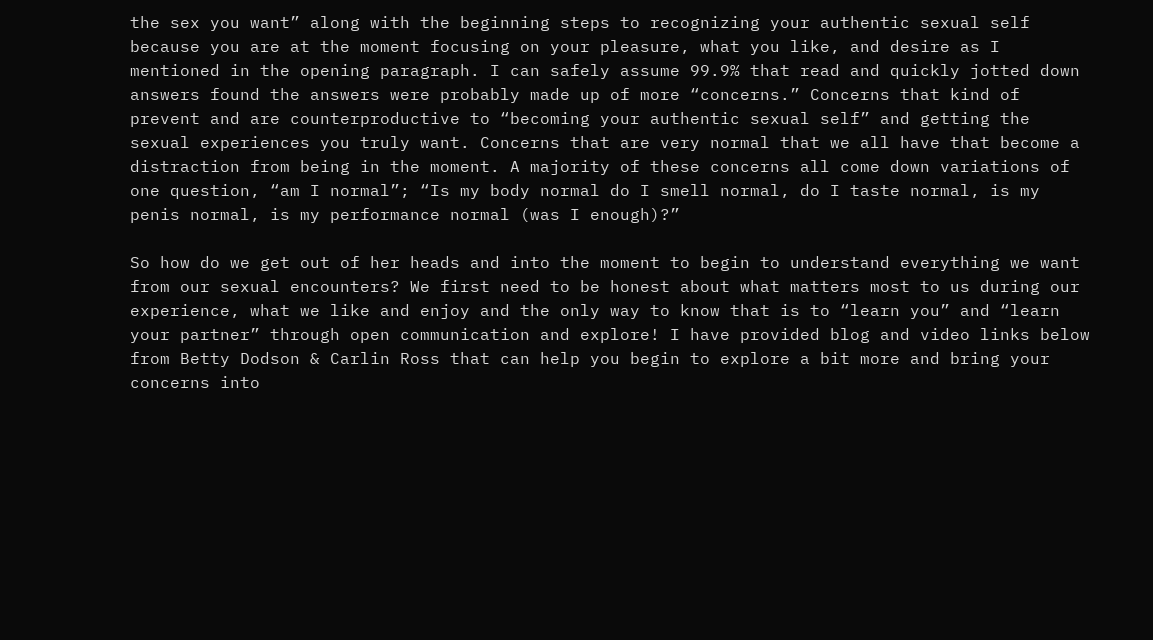the sex you want” along with the beginning steps to recognizing your authentic sexual self because you are at the moment focusing on your pleasure, what you like, and desire as I mentioned in the opening paragraph. I can safely assume 99.9% that read and quickly jotted down answers found the answers were probably made up of more “concerns.” Concerns that kind of prevent and are counterproductive to “becoming your authentic sexual self” and getting the sexual experiences you truly want. Concerns that are very normal that we all have that become a distraction from being in the moment. A majority of these concerns all come down variations of one question, “am I normal”; “Is my body normal do I smell normal, do I taste normal, is my penis normal, is my performance normal (was I enough)?”

So how do we get out of her heads and into the moment to begin to understand everything we want from our sexual encounters? We first need to be honest about what matters most to us during our experience, what we like and enjoy and the only way to know that is to “learn you” and “learn your partner” through open communication and explore! I have provided blog and video links below from Betty Dodson & Carlin Ross that can help you begin to explore a bit more and bring your concerns into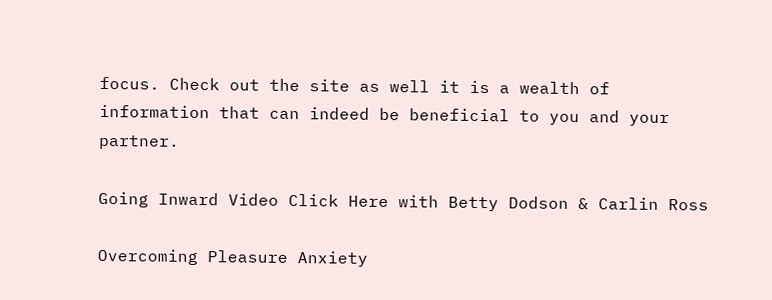focus. Check out the site as well it is a wealth of information that can indeed be beneficial to you and your partner.

Going Inward Video Click Here with Betty Dodson & Carlin Ross

Overcoming Pleasure Anxiety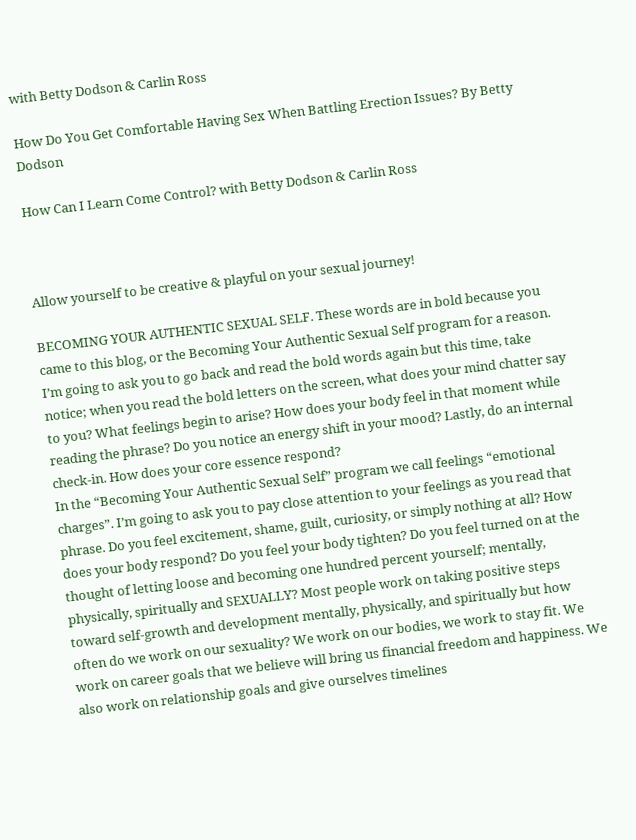with Betty Dodson & Carlin Ross

How Do You Get Comfortable Having Sex When Battling Erection Issues? By Betty Dodson

How Can I Learn Come Control? with Betty Dodson & Carlin Ross



Allow yourself to be creative & playful on your sexual journey!

BECOMING YOUR AUTHENTIC SEXUAL SELF. These words are in bold because you came to this blog, or the Becoming Your Authentic Sexual Self program for a reason. I’m going to ask you to go back and read the bold words again but this time, take notice; when you read the bold letters on the screen, what does your mind chatter say to you? What feelings begin to arise? How does your body feel in that moment while reading the phrase? Do you notice an energy shift in your mood? Lastly, do an internal check-in. How does your core essence respond?
In the “Becoming Your Authentic Sexual Self” program we call feelings “emotional charges”. I’m going to ask you to pay close attention to your feelings as you read that phrase. Do you feel excitement, shame, guilt, curiosity, or simply nothing at all? How does your body respond? Do you feel your body tighten? Do you feel turned on at the thought of letting loose and becoming one hundred percent yourself; mentally, physically, spiritually and SEXUALLY? Most people work on taking positive steps toward self-growth and development mentally, physically, and spiritually but how often do we work on our sexuality? We work on our bodies, we work to stay fit. We work on career goals that we believe will bring us financial freedom and happiness. We also work on relationship goals and give ourselves timelines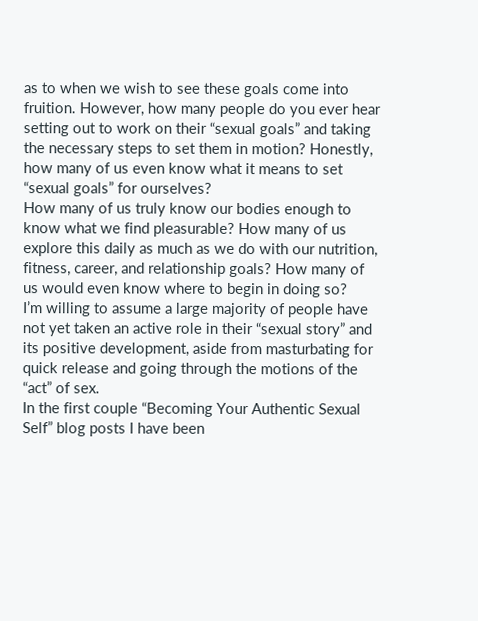as to when we wish to see these goals come into fruition. However, how many people do you ever hear setting out to work on their “sexual goals” and taking the necessary steps to set them in motion? Honestly, how many of us even know what it means to set “sexual goals” for ourselves?
How many of us truly know our bodies enough to know what we find pleasurable? How many of us explore this daily as much as we do with our nutrition, fitness, career, and relationship goals? How many of us would even know where to begin in doing so?
I’m willing to assume a large majority of people have not yet taken an active role in their “sexual story” and its positive development, aside from masturbating for quick release and going through the motions of the “act” of sex.
In the first couple “Becoming Your Authentic Sexual Self” blog posts I have been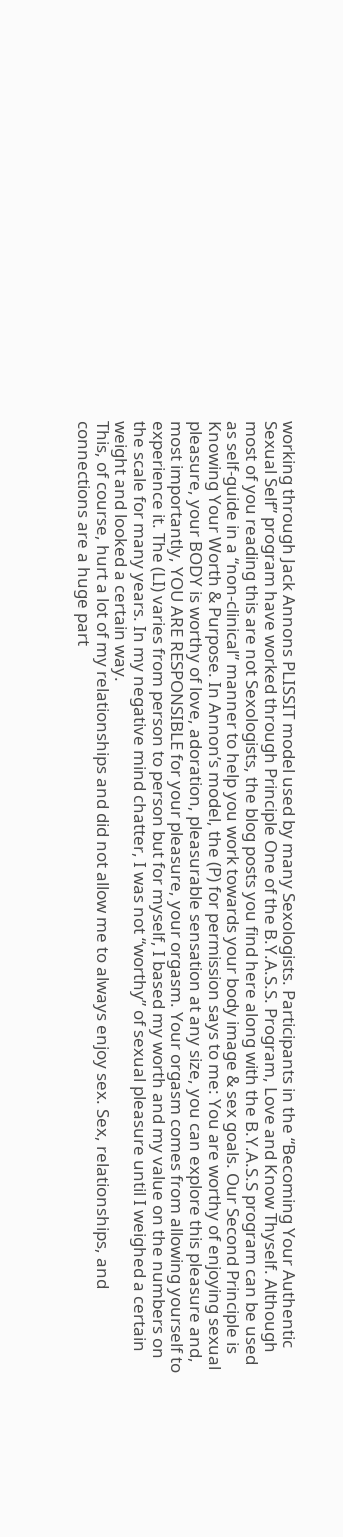working through Jack Annons PLISSIT model used by many Sexologists. Participants in the “Becoming Your Authentic Sexual Self” program have worked through Principle One of the B.Y.A.S.S. Program, Love and Know Thyself. Although most of you reading this are not Sexologists, the blog posts you find here along with the B.Y.A.S.S program can be used as self-guide in a “non-clinical” manner to help you work towards your body image & sex goals. Our Second Principle is Knowing Your Worth & Purpose. In Annon’s model, the (P) for permission says to me: You are worthy of enjoying sexual pleasure, your BODY is worthy of love, adoration, pleasurable sensation at any size, you can explore this pleasure and, most importantly, YOU ARE RESPONSIBLE for your pleasure, your orgasm. Your orgasm comes from allowing yourself to experience it. The (LI) varies from person to person but for myself, I based my worth and my value on the numbers on the scale for many years. In my negative mind chatter, I was not “worthy” of sexual pleasure until I weighed a certain weight and looked a certain way.
This, of course, hurt a lot of my relationships and did not allow me to always enjoy sex. Sex, relationships, and connections are a huge part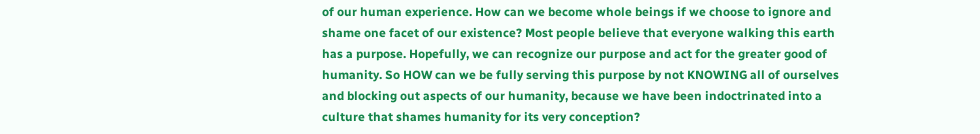of our human experience. How can we become whole beings if we choose to ignore and shame one facet of our existence? Most people believe that everyone walking this earth has a purpose. Hopefully, we can recognize our purpose and act for the greater good of humanity. So HOW can we be fully serving this purpose by not KNOWING all of ourselves and blocking out aspects of our humanity, because we have been indoctrinated into a culture that shames humanity for its very conception?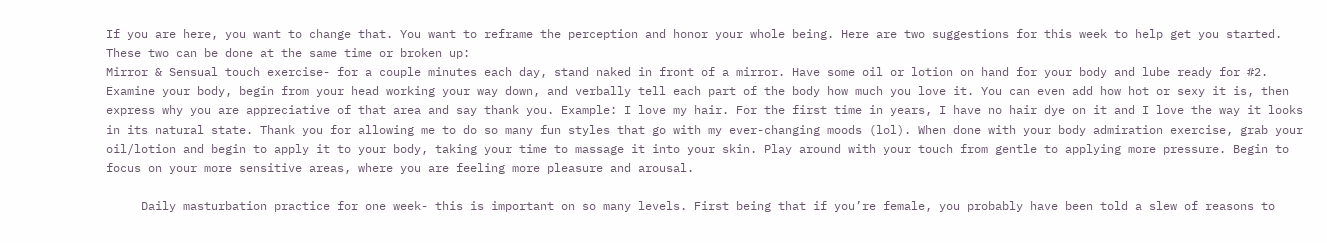If you are here, you want to change that. You want to reframe the perception and honor your whole being. Here are two suggestions for this week to help get you started. These two can be done at the same time or broken up:
Mirror & Sensual touch exercise- for a couple minutes each day, stand naked in front of a mirror. Have some oil or lotion on hand for your body and lube ready for #2. Examine your body, begin from your head working your way down, and verbally tell each part of the body how much you love it. You can even add how hot or sexy it is, then express why you are appreciative of that area and say thank you. Example: I love my hair. For the first time in years, I have no hair dye on it and I love the way it looks in its natural state. Thank you for allowing me to do so many fun styles that go with my ever-changing moods (lol). When done with your body admiration exercise, grab your oil/lotion and begin to apply it to your body, taking your time to massage it into your skin. Play around with your touch from gentle to applying more pressure. Begin to focus on your more sensitive areas, where you are feeling more pleasure and arousal.

     Daily masturbation practice for one week- this is important on so many levels. First being that if you’re female, you probably have been told a slew of reasons to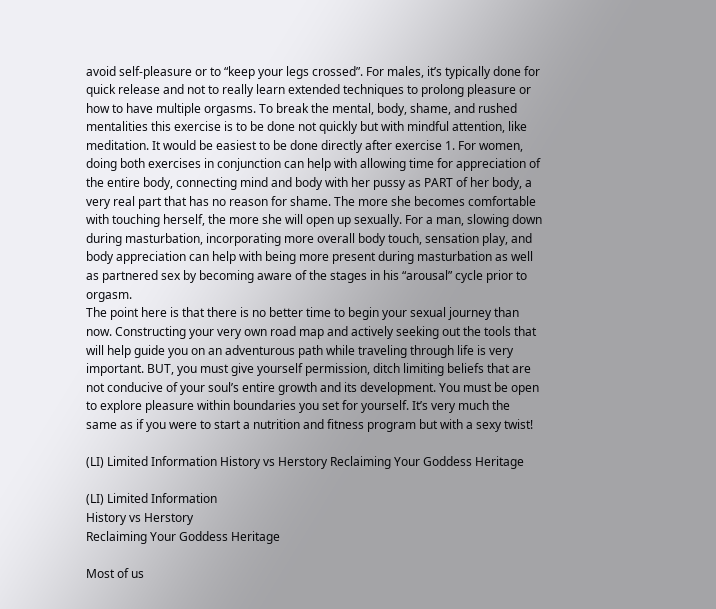avoid self-pleasure or to “keep your legs crossed”. For males, it’s typically done for quick release and not to really learn extended techniques to prolong pleasure or how to have multiple orgasms. To break the mental, body, shame, and rushed mentalities this exercise is to be done not quickly but with mindful attention, like meditation. It would be easiest to be done directly after exercise 1. For women, doing both exercises in conjunction can help with allowing time for appreciation of the entire body, connecting mind and body with her pussy as PART of her body, a very real part that has no reason for shame. The more she becomes comfortable with touching herself, the more she will open up sexually. For a man, slowing down during masturbation, incorporating more overall body touch, sensation play, and body appreciation can help with being more present during masturbation as well as partnered sex by becoming aware of the stages in his “arousal” cycle prior to orgasm.
The point here is that there is no better time to begin your sexual journey than now. Constructing your very own road map and actively seeking out the tools that will help guide you on an adventurous path while traveling through life is very important. BUT, you must give yourself permission, ditch limiting beliefs that are not conducive of your soul’s entire growth and its development. You must be open to explore pleasure within boundaries you set for yourself. It’s very much the same as if you were to start a nutrition and fitness program but with a sexy twist!

(LI) Limited Information History vs Herstory Reclaiming Your Goddess Heritage

(LI) Limited Information
History vs Herstory
Reclaiming Your Goddess Heritage

Most of us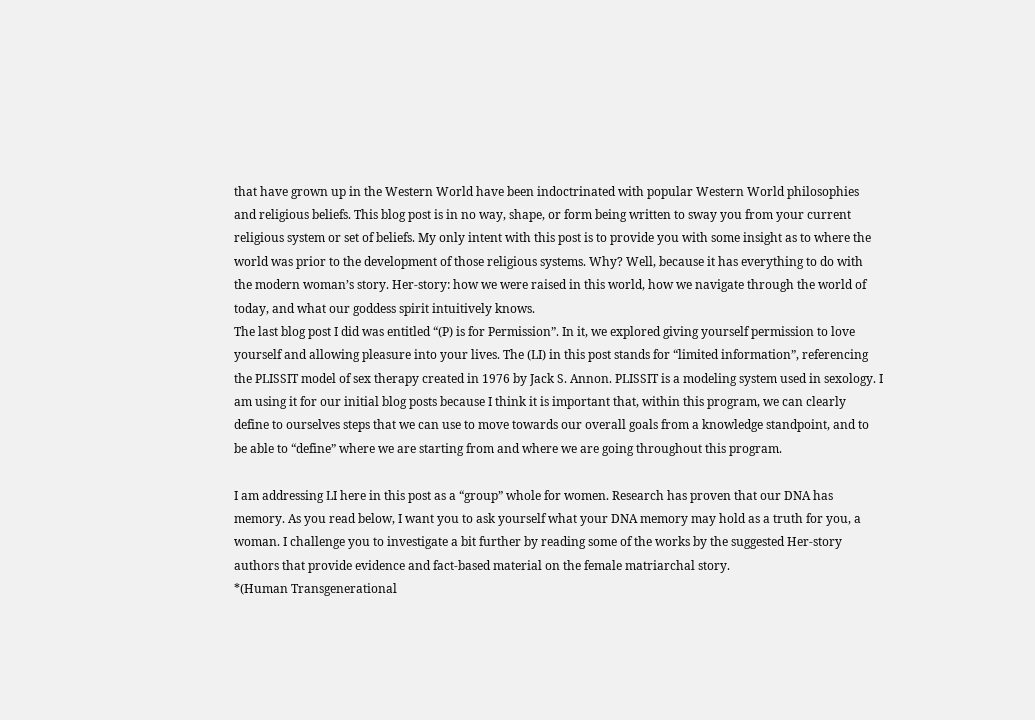that have grown up in the Western World have been indoctrinated with popular Western World philosophies and religious beliefs. This blog post is in no way, shape, or form being written to sway you from your current religious system or set of beliefs. My only intent with this post is to provide you with some insight as to where the world was prior to the development of those religious systems. Why? Well, because it has everything to do with the modern woman’s story. Her-story: how we were raised in this world, how we navigate through the world of today, and what our goddess spirit intuitively knows.
The last blog post I did was entitled “(P) is for Permission”. In it, we explored giving yourself permission to love yourself and allowing pleasure into your lives. The (LI) in this post stands for “limited information”, referencing the PLISSIT model of sex therapy created in 1976 by Jack S. Annon. PLISSIT is a modeling system used in sexology. I am using it for our initial blog posts because I think it is important that, within this program, we can clearly define to ourselves steps that we can use to move towards our overall goals from a knowledge standpoint, and to be able to “define” where we are starting from and where we are going throughout this program.

I am addressing LI here in this post as a “group” whole for women. Research has proven that our DNA has memory. As you read below, I want you to ask yourself what your DNA memory may hold as a truth for you, a woman. I challenge you to investigate a bit further by reading some of the works by the suggested Her-story authors that provide evidence and fact-based material on the female matriarchal story.
*(Human Transgenerational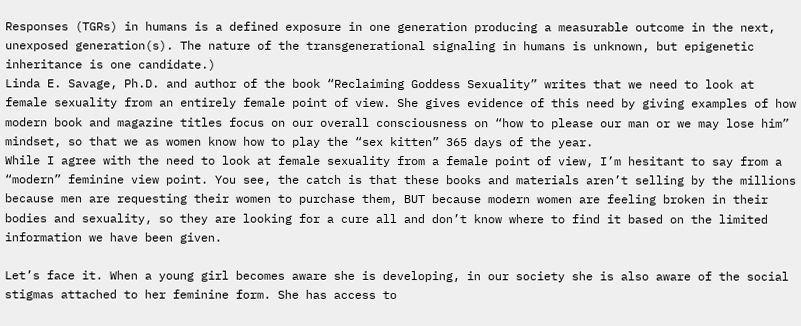Responses (TGRs) in humans is a defined exposure in one generation producing a measurable outcome in the next, unexposed generation(s). The nature of the transgenerational signaling in humans is unknown, but epigenetic inheritance is one candidate.)
Linda E. Savage, Ph.D. and author of the book “Reclaiming Goddess Sexuality” writes that we need to look at female sexuality from an entirely female point of view. She gives evidence of this need by giving examples of how modern book and magazine titles focus on our overall consciousness on “how to please our man or we may lose him” mindset, so that we as women know how to play the “sex kitten” 365 days of the year.
While I agree with the need to look at female sexuality from a female point of view, I’m hesitant to say from a “modern” feminine view point. You see, the catch is that these books and materials aren’t selling by the millions because men are requesting their women to purchase them, BUT because modern women are feeling broken in their bodies and sexuality, so they are looking for a cure all and don’t know where to find it based on the limited information we have been given.

Let’s face it. When a young girl becomes aware she is developing, in our society she is also aware of the social stigmas attached to her feminine form. She has access to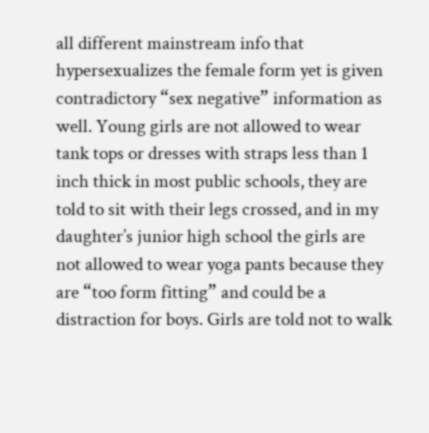all different mainstream info that hypersexualizes the female form yet is given contradictory “sex negative” information as well. Young girls are not allowed to wear tank tops or dresses with straps less than 1 inch thick in most public schools, they are told to sit with their legs crossed, and in my daughter’s junior high school the girls are not allowed to wear yoga pants because they are “too form fitting” and could be a distraction for boys. Girls are told not to walk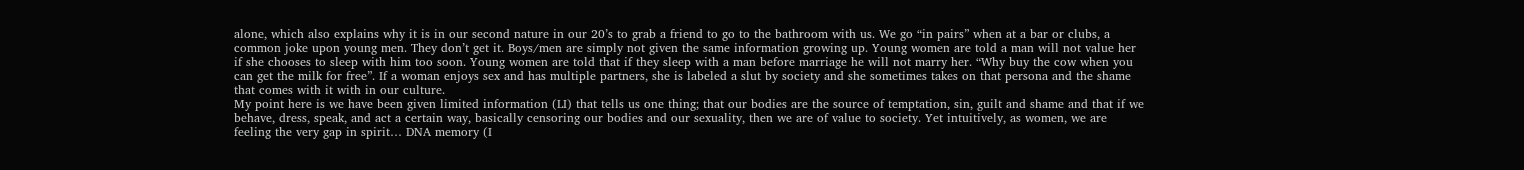alone, which also explains why it is in our second nature in our 20’s to grab a friend to go to the bathroom with us. We go “in pairs” when at a bar or clubs, a common joke upon young men. They don’t get it. Boys/men are simply not given the same information growing up. Young women are told a man will not value her if she chooses to sleep with him too soon. Young women are told that if they sleep with a man before marriage he will not marry her. “Why buy the cow when you can get the milk for free”. If a woman enjoys sex and has multiple partners, she is labeled a slut by society and she sometimes takes on that persona and the shame that comes with it with in our culture.
My point here is we have been given limited information (LI) that tells us one thing; that our bodies are the source of temptation, sin, guilt and shame and that if we behave, dress, speak, and act a certain way, basically censoring our bodies and our sexuality, then we are of value to society. Yet intuitively, as women, we are feeling the very gap in spirit… DNA memory (I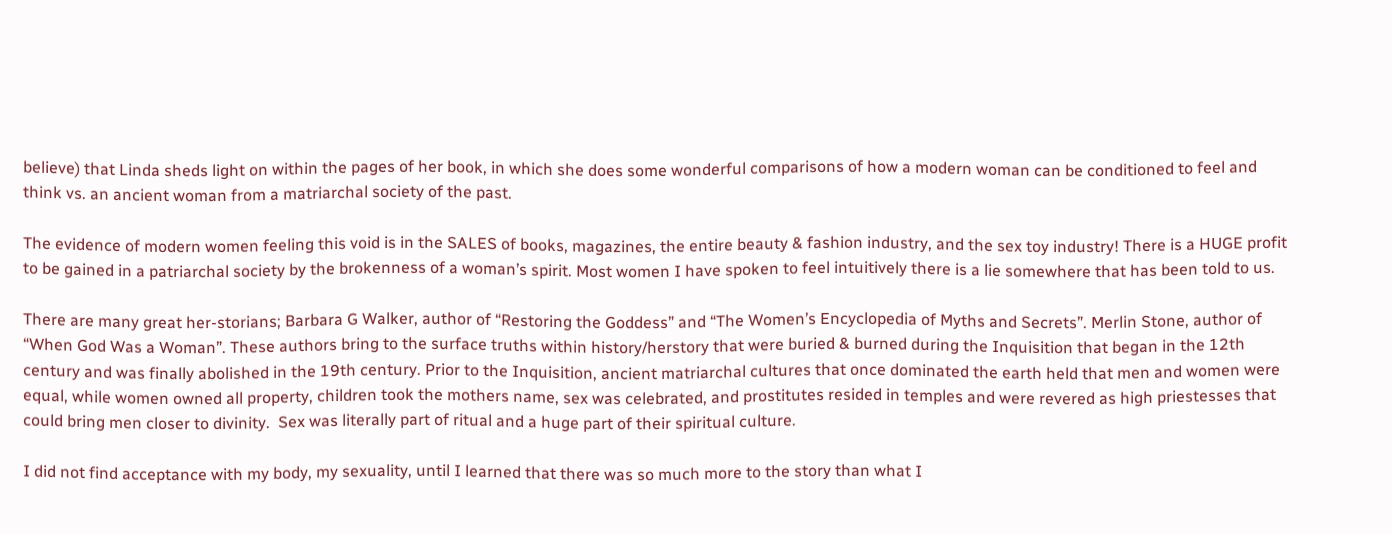believe) that Linda sheds light on within the pages of her book, in which she does some wonderful comparisons of how a modern woman can be conditioned to feel and think vs. an ancient woman from a matriarchal society of the past.

The evidence of modern women feeling this void is in the SALES of books, magazines, the entire beauty & fashion industry, and the sex toy industry! There is a HUGE profit to be gained in a patriarchal society by the brokenness of a woman’s spirit. Most women I have spoken to feel intuitively there is a lie somewhere that has been told to us.

There are many great her-storians; Barbara G Walker, author of “Restoring the Goddess” and “The Women’s Encyclopedia of Myths and Secrets”. Merlin Stone, author of “When God Was a Woman”. These authors bring to the surface truths within history/herstory that were buried & burned during the Inquisition that began in the 12th century and was finally abolished in the 19th century. Prior to the Inquisition, ancient matriarchal cultures that once dominated the earth held that men and women were equal, while women owned all property, children took the mothers name, sex was celebrated, and prostitutes resided in temples and were revered as high priestesses that could bring men closer to divinity.  Sex was literally part of ritual and a huge part of their spiritual culture.

I did not find acceptance with my body, my sexuality, until I learned that there was so much more to the story than what I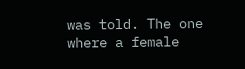was told. The one where a female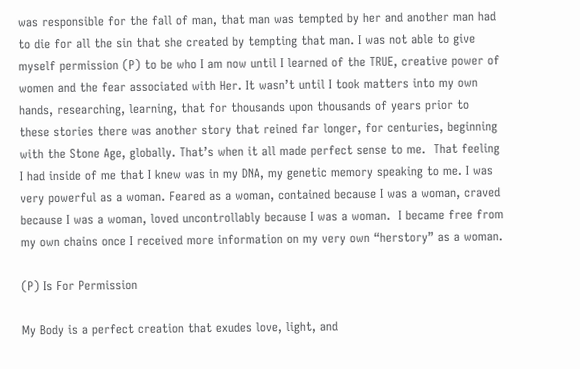was responsible for the fall of man, that man was tempted by her and another man had to die for all the sin that she created by tempting that man. I was not able to give myself permission (P) to be who I am now until I learned of the TRUE, creative power of women and the fear associated with Her. It wasn’t until I took matters into my own hands, researching, learning, that for thousands upon thousands of years prior to these stories there was another story that reined far longer, for centuries, beginning with the Stone Age, globally. That’s when it all made perfect sense to me.  That feeling I had inside of me that I knew was in my DNA, my genetic memory speaking to me. I was very powerful as a woman. Feared as a woman, contained because I was a woman, craved because I was a woman, loved uncontrollably because I was a woman.  I became free from my own chains once I received more information on my very own “herstory” as a woman.

(P) Is For Permission

My Body is a perfect creation that exudes love, light, and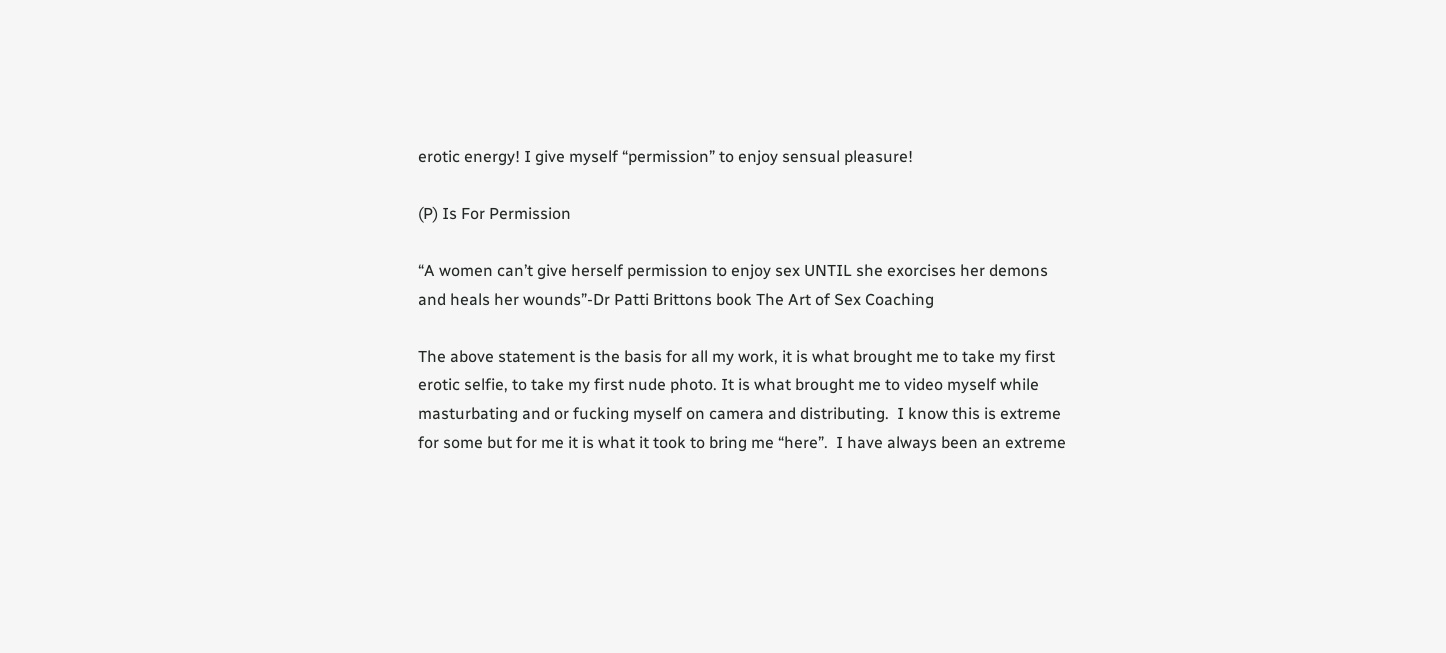erotic energy! I give myself “permission” to enjoy sensual pleasure!

(P) Is For Permission

“A women can’t give herself permission to enjoy sex UNTIL she exorcises her demons and heals her wounds”-Dr Patti Brittons book The Art of Sex Coaching

The above statement is the basis for all my work, it is what brought me to take my first erotic selfie, to take my first nude photo. It is what brought me to video myself while masturbating and or fucking myself on camera and distributing.  I know this is extreme for some but for me it is what it took to bring me “here”.  I have always been an extreme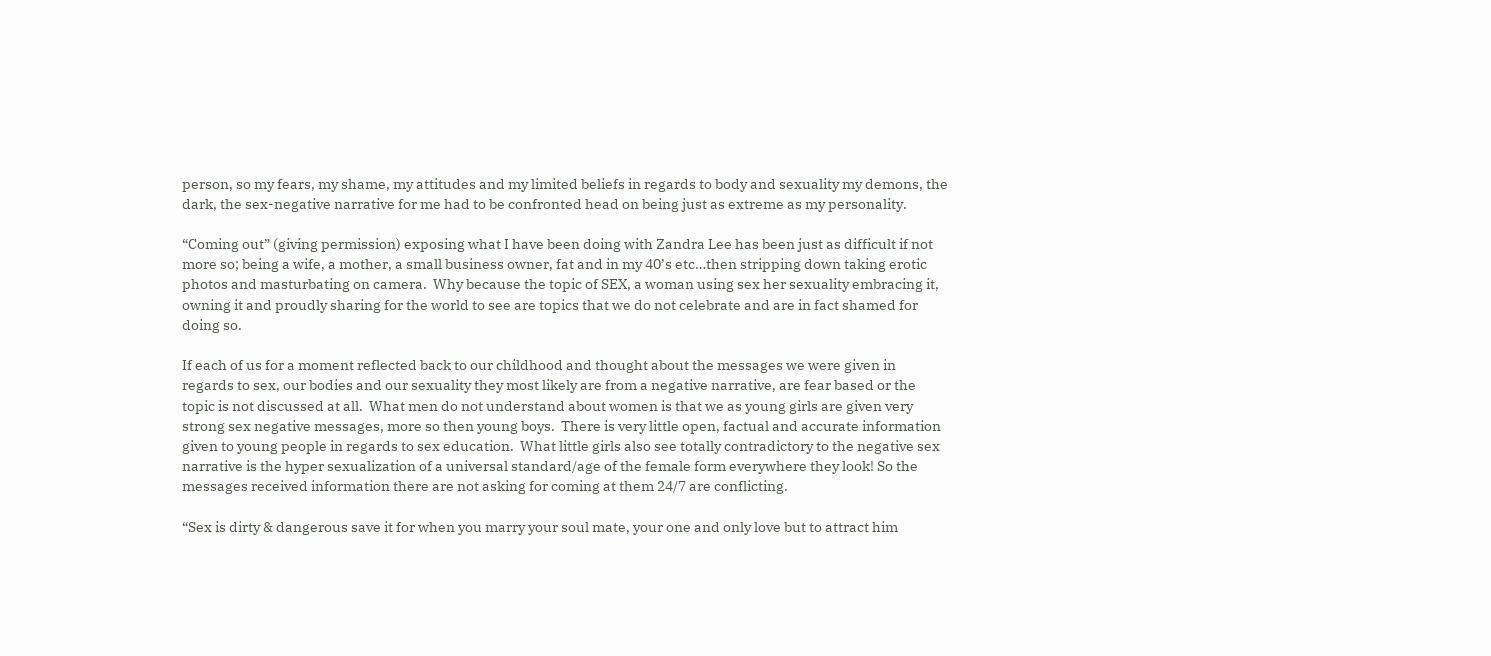person, so my fears, my shame, my attitudes and my limited beliefs in regards to body and sexuality my demons, the dark, the sex-negative narrative for me had to be confronted head on being just as extreme as my personality.

“Coming out” (giving permission) exposing what I have been doing with Zandra Lee has been just as difficult if not more so; being a wife, a mother, a small business owner, fat and in my 40’s etc…then stripping down taking erotic photos and masturbating on camera.  Why because the topic of SEX, a woman using sex her sexuality embracing it, owning it and proudly sharing for the world to see are topics that we do not celebrate and are in fact shamed for doing so.

If each of us for a moment reflected back to our childhood and thought about the messages we were given in regards to sex, our bodies and our sexuality they most likely are from a negative narrative, are fear based or the topic is not discussed at all.  What men do not understand about women is that we as young girls are given very strong sex negative messages, more so then young boys.  There is very little open, factual and accurate information given to young people in regards to sex education.  What little girls also see totally contradictory to the negative sex narrative is the hyper sexualization of a universal standard/age of the female form everywhere they look! So the messages received information there are not asking for coming at them 24/7 are conflicting.

“Sex is dirty & dangerous save it for when you marry your soul mate, your one and only love but to attract him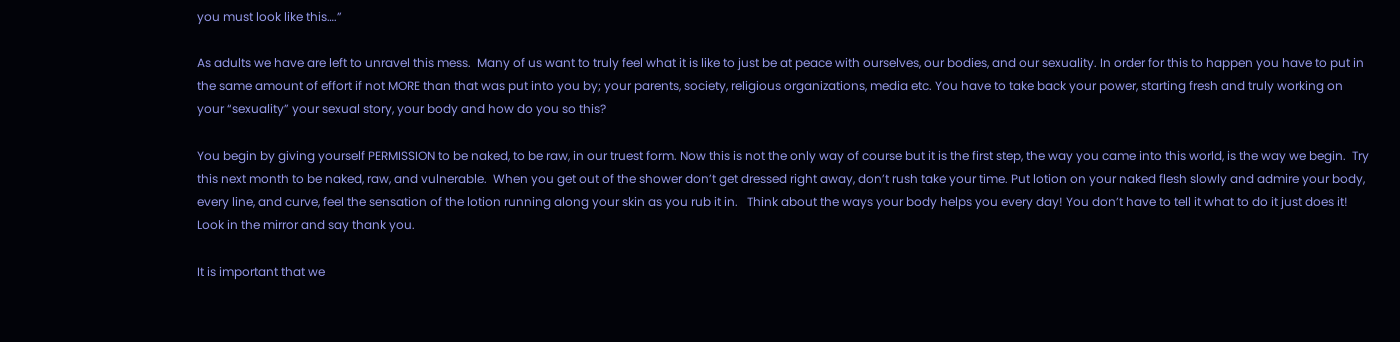you must look like this….”

As adults we have are left to unravel this mess.  Many of us want to truly feel what it is like to just be at peace with ourselves, our bodies, and our sexuality. In order for this to happen you have to put in the same amount of effort if not MORE than that was put into you by; your parents, society, religious organizations, media etc. You have to take back your power, starting fresh and truly working on your “sexuality” your sexual story, your body and how do you so this?

You begin by giving yourself PERMISSION to be naked, to be raw, in our truest form. Now this is not the only way of course but it is the first step, the way you came into this world, is the way we begin.  Try this next month to be naked, raw, and vulnerable.  When you get out of the shower don’t get dressed right away, don’t rush take your time. Put lotion on your naked flesh slowly and admire your body, every line, and curve, feel the sensation of the lotion running along your skin as you rub it in.   Think about the ways your body helps you every day! You don’t have to tell it what to do it just does it! Look in the mirror and say thank you.

It is important that we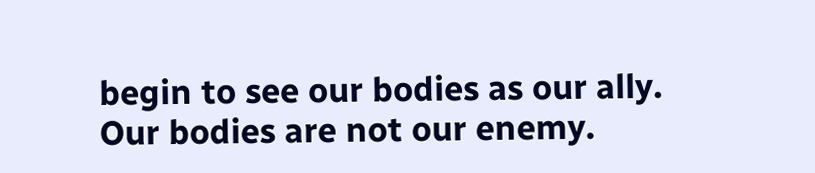begin to see our bodies as our ally.  Our bodies are not our enemy.